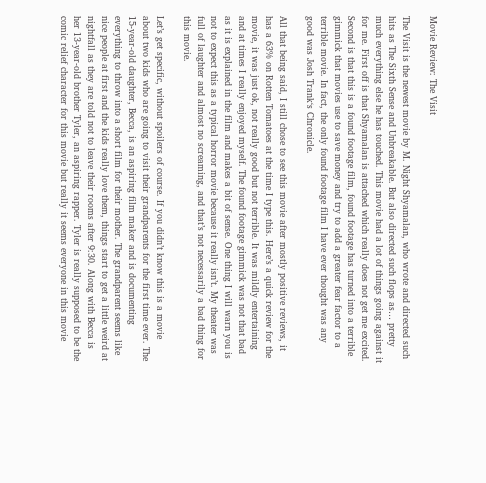Movie Review: The Visit

The Visit is the newest movie by M. Night Shyamalan, who wrote and directed such hits as The Sixth Sense and Unbreakable. But also directed such flops as… pretty much everything else he has touched. This movie had a lot of things going against it for me. First off is that Shyamalan is attached which really does not get me excited. Second is that this is a found footage film, found footage has turned into a terrible gimmick that movies use to save money and try to add a greater fear factor to a terrible movie. In fact, the only found footage film I have ever thought was any good was Josh Trank‘s Chronicle.

All that being said, I still chose to see this movie after mostly positive reviews, it has a 63% on Rotten Tomatoes at the time I type this. Here’s a quick review for the movie, it was just ok, not really good but not terrible. It was mildly entertaining and at times I really enjoyed myself. The found footage gimmick was not that bad as it is explained in the film and makes a bit of sense. One thing I will warn you is not to expect this as a typical horror movie because it really isn’t. My theater was full of laughter and almost no screaming, and that’s not necessarily a bad thing for this movie.

Let’s get specific, without spoilers of course. If you didn’t know this is a movie about two kids who are going to visit their grandparents for the first time ever. The 15-year-old daughter, Becca, is an aspiring film maker and is documenting everything to throw into a short film for their mother. The grandparent seems like nice people at first and the kids really love them, things start to get a little weird at nightfall as they are told not to leave their rooms after 9:30. Along with Becca is her 13-year-old brother Tyler, an aspiring rapper. Tyler is really supposed to be the comic relief character for this movie but really it seems everyone in this movie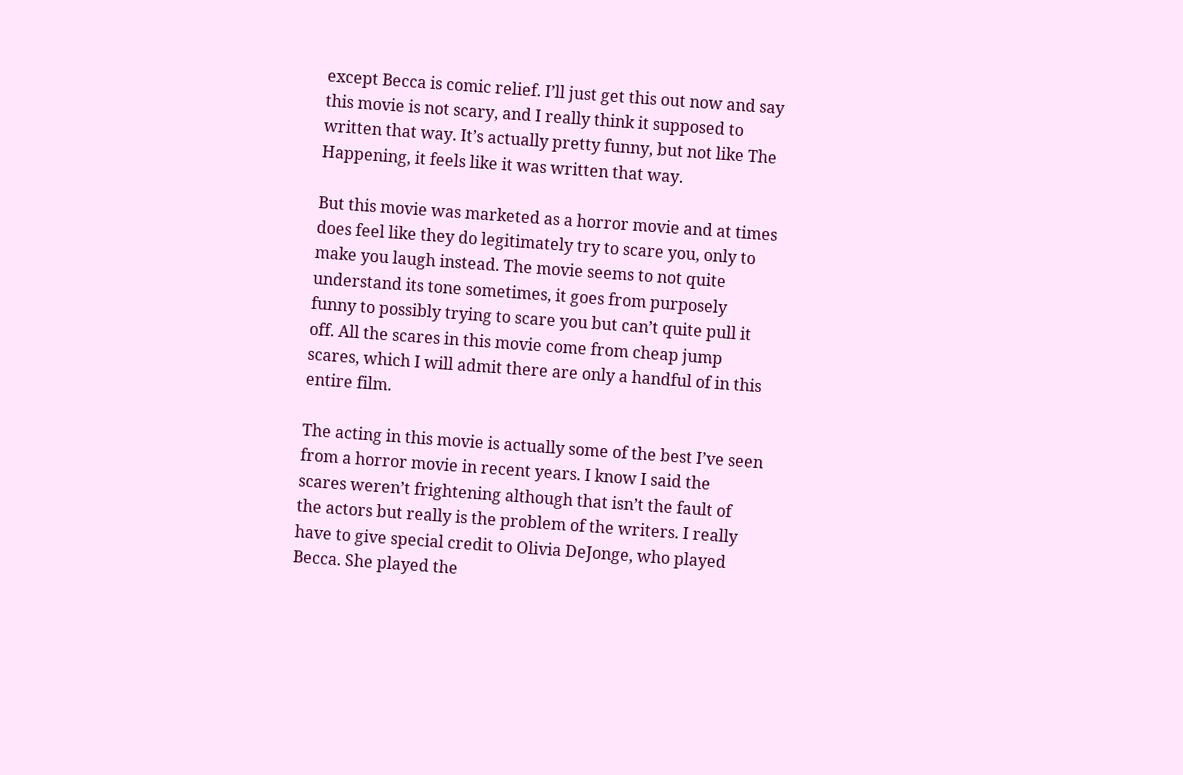except Becca is comic relief. I’ll just get this out now and say this movie is not scary, and I really think it supposed to written that way. It’s actually pretty funny, but not like The Happening, it feels like it was written that way.

But this movie was marketed as a horror movie and at times does feel like they do legitimately try to scare you, only to make you laugh instead. The movie seems to not quite understand its tone sometimes, it goes from purposely funny to possibly trying to scare you but can’t quite pull it off. All the scares in this movie come from cheap jump scares, which I will admit there are only a handful of in this entire film.

The acting in this movie is actually some of the best I’ve seen from a horror movie in recent years. I know I said the scares weren’t frightening although that isn’t the fault of the actors but really is the problem of the writers. I really have to give special credit to Olivia DeJonge, who played Becca. She played the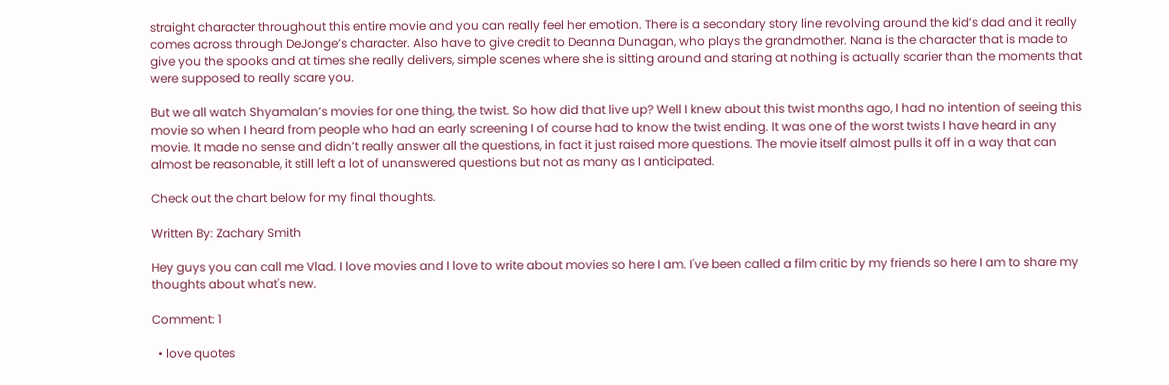straight character throughout this entire movie and you can really feel her emotion. There is a secondary story line revolving around the kid’s dad and it really comes across through DeJonge’s character. Also have to give credit to Deanna Dunagan, who plays the grandmother. Nana is the character that is made to give you the spooks and at times she really delivers, simple scenes where she is sitting around and staring at nothing is actually scarier than the moments that were supposed to really scare you.

But we all watch Shyamalan’s movies for one thing, the twist. So how did that live up? Well I knew about this twist months ago, I had no intention of seeing this movie so when I heard from people who had an early screening I of course had to know the twist ending. It was one of the worst twists I have heard in any movie. It made no sense and didn’t really answer all the questions, in fact it just raised more questions. The movie itself almost pulls it off in a way that can almost be reasonable, it still left a lot of unanswered questions but not as many as I anticipated.

Check out the chart below for my final thoughts.

Written By: Zachary Smith

Hey guys you can call me Vlad. I love movies and I love to write about movies so here I am. I've been called a film critic by my friends so here I am to share my thoughts about what's new.

Comment: 1

  • love quotes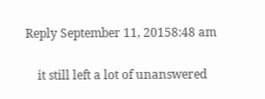Reply September 11, 20158:48 am

    it still left a lot of unanswered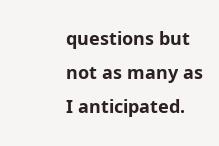questions but not as many as I anticipated.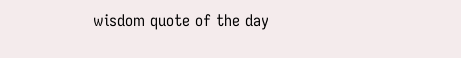wisdom quote of the day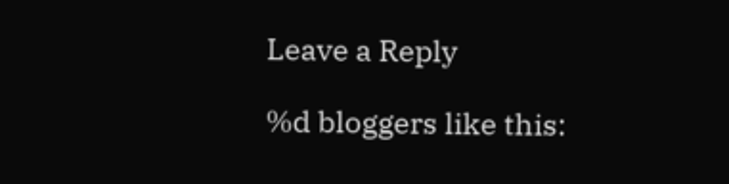Leave a Reply

%d bloggers like this: